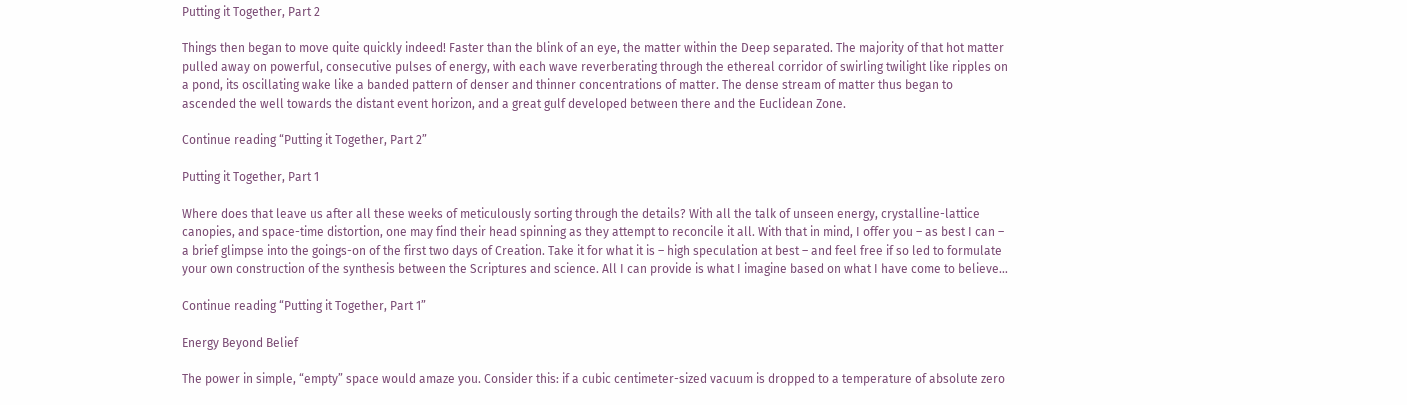Putting it Together, Part 2

Things then began to move quite quickly indeed! Faster than the blink of an eye, the matter within the Deep separated. The majority of that hot matter pulled away on powerful, consecutive pulses of energy, with each wave reverberating through the ethereal corridor of swirling twilight like ripples on a pond, its oscillating wake like a banded pattern of denser and thinner concentrations of matter. The dense stream of matter thus began to ascended the well towards the distant event horizon, and a great gulf developed between there and the Euclidean Zone.

Continue reading “Putting it Together, Part 2”

Putting it Together, Part 1

Where does that leave us after all these weeks of meticulously sorting through the details? With all the talk of unseen energy, crystalline-lattice canopies, and space-time distortion, one may find their head spinning as they attempt to reconcile it all. With that in mind, I offer you – as best I can – a brief glimpse into the goings-on of the first two days of Creation. Take it for what it is – high speculation at best – and feel free if so led to formulate your own construction of the synthesis between the Scriptures and science. All I can provide is what I imagine based on what I have come to believe…

Continue reading “Putting it Together, Part 1”

Energy Beyond Belief

The power in simple, “empty” space would amaze you. Consider this: if a cubic centimeter-sized vacuum is dropped to a temperature of absolute zero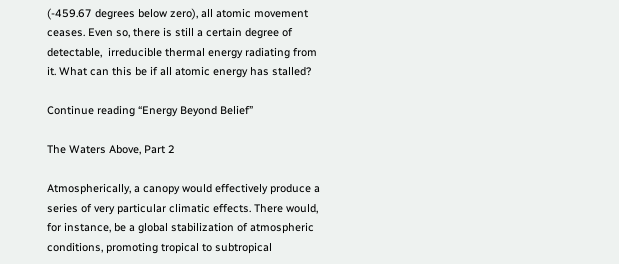(-459.67 degrees below zero), all atomic movement ceases. Even so, there is still a certain degree of detectable,  irreducible thermal energy radiating from it. What can this be if all atomic energy has stalled?

Continue reading “Energy Beyond Belief”

The Waters Above, Part 2

Atmospherically, a canopy would effectively produce a series of very particular climatic effects. There would, for instance, be a global stabilization of atmospheric conditions, promoting tropical to subtropical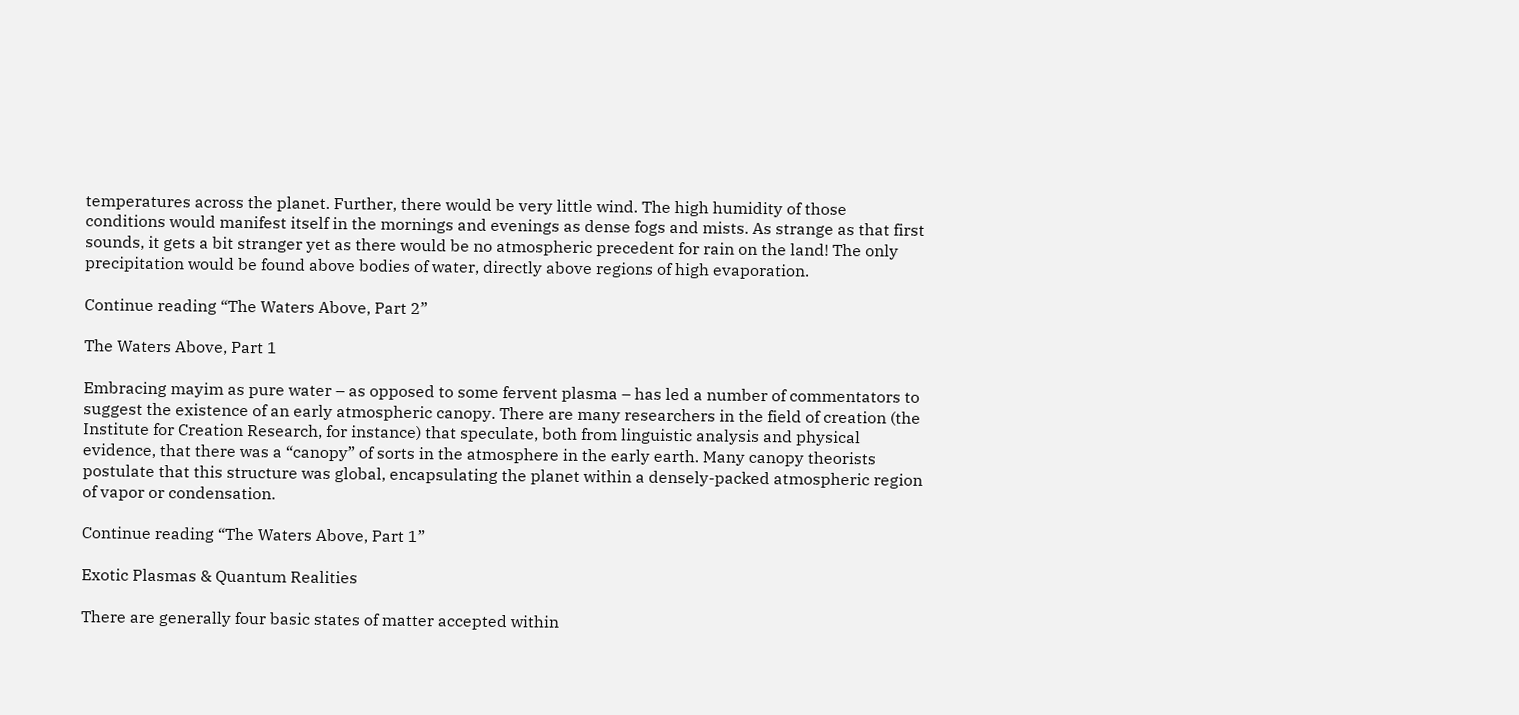temperatures across the planet. Further, there would be very little wind. The high humidity of those conditions would manifest itself in the mornings and evenings as dense fogs and mists. As strange as that first sounds, it gets a bit stranger yet as there would be no atmospheric precedent for rain on the land! The only precipitation would be found above bodies of water, directly above regions of high evaporation.

Continue reading “The Waters Above, Part 2”

The Waters Above, Part 1

Embracing mayim as pure water – as opposed to some fervent plasma – has led a number of commentators to suggest the existence of an early atmospheric canopy. There are many researchers in the field of creation (the Institute for Creation Research, for instance) that speculate, both from linguistic analysis and physical evidence, that there was a “canopy” of sorts in the atmosphere in the early earth. Many canopy theorists postulate that this structure was global, encapsulating the planet within a densely-packed atmospheric region of vapor or condensation.

Continue reading “The Waters Above, Part 1”

Exotic Plasmas & Quantum Realities

There are generally four basic states of matter accepted within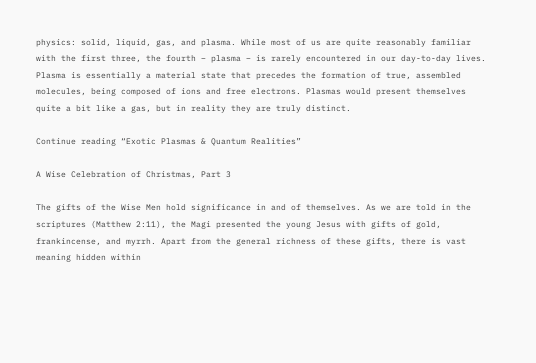physics: solid, liquid, gas, and plasma. While most of us are quite reasonably familiar with the first three, the fourth – plasma – is rarely encountered in our day-to-day lives. Plasma is essentially a material state that precedes the formation of true, assembled molecules, being composed of ions and free electrons. Plasmas would present themselves quite a bit like a gas, but in reality they are truly distinct.

Continue reading “Exotic Plasmas & Quantum Realities”

A Wise Celebration of Christmas, Part 3

The gifts of the Wise Men hold significance in and of themselves. As we are told in the scriptures (Matthew 2:11), the Magi presented the young Jesus with gifts of gold, frankincense, and myrrh. Apart from the general richness of these gifts, there is vast meaning hidden within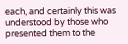each, and certainly this was understood by those who presented them to the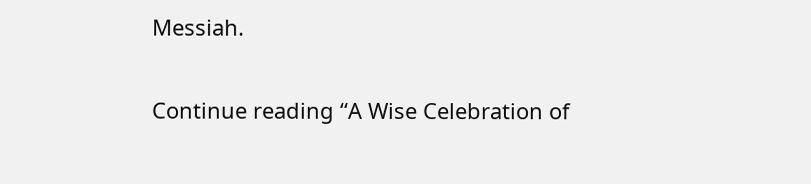Messiah.

Continue reading “A Wise Celebration of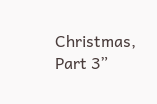Christmas, Part 3”